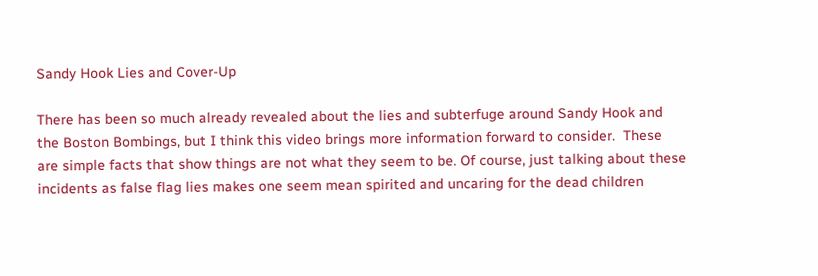Sandy Hook Lies and Cover-Up

There has been so much already revealed about the lies and subterfuge around Sandy Hook and the Boston Bombings, but I think this video brings more information forward to consider.  These are simple facts that show things are not what they seem to be. Of course, just talking about these incidents as false flag lies makes one seem mean spirited and uncaring for the dead children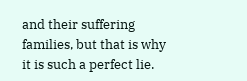and their suffering families, but that is why it is such a perfect lie.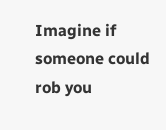Imagine if someone could rob you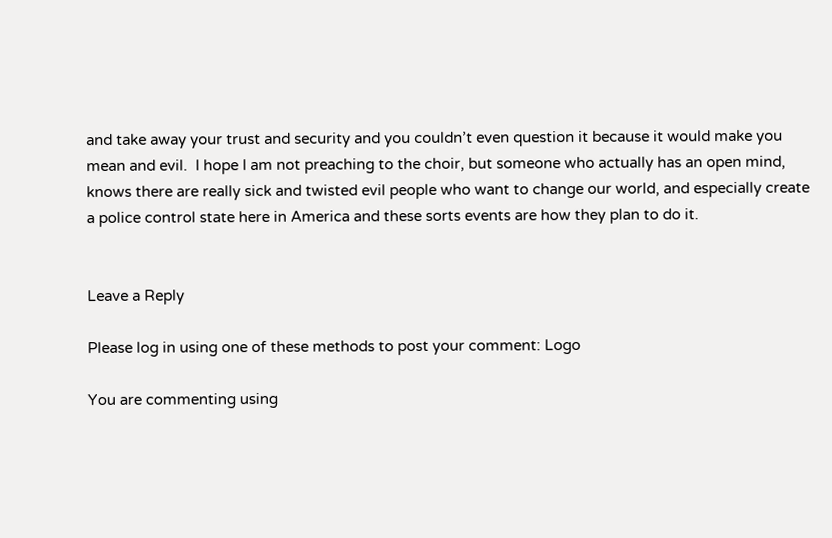and take away your trust and security and you couldn’t even question it because it would make you mean and evil.  I hope I am not preaching to the choir, but someone who actually has an open mind, knows there are really sick and twisted evil people who want to change our world, and especially create a police control state here in America and these sorts events are how they plan to do it.


Leave a Reply

Please log in using one of these methods to post your comment: Logo

You are commenting using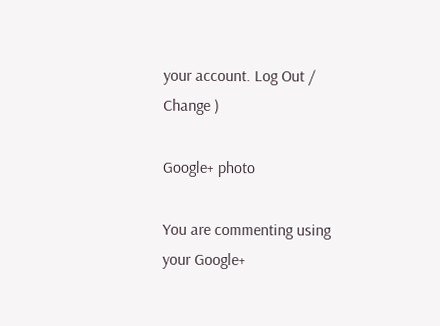your account. Log Out /  Change )

Google+ photo

You are commenting using your Google+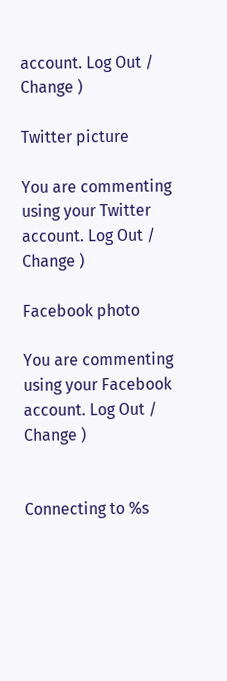account. Log Out /  Change )

Twitter picture

You are commenting using your Twitter account. Log Out /  Change )

Facebook photo

You are commenting using your Facebook account. Log Out /  Change )


Connecting to %s